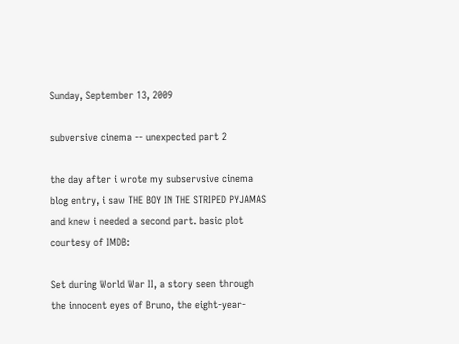Sunday, September 13, 2009

subversive cinema -- unexpected part 2

the day after i wrote my subservsive cinema blog entry, i saw THE BOY IN THE STRIPED PYJAMAS and knew i needed a second part. basic plot courtesy of IMDB:

Set during World War II, a story seen through the innocent eyes of Bruno, the eight-year-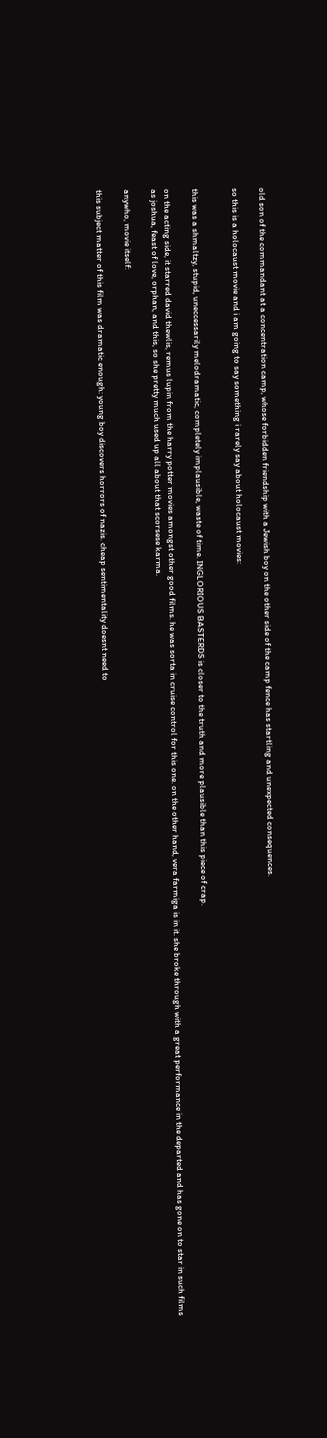old son of the commandant at a concentration camp, whose forbidden friendship with a Jewish boy on the other side of the camp fence has startling and unexpected consequences.

so this is a holocaust movie and i am going to say something i rarely say about holocaust movies:


this was a shmaltzy, stupid, uneccessarily melodramatic, completely implausible, waste of time. INGLORIOUS BASTERDS is closer to the truth and more plausible than this piece of crap.

on the acting side, it starred david thewlis, remus lupin from the harry potter movies amongst other good films. he was sorta in cruise control for this one. on the other hand, vera farmiga is in it. she broke through with a great performance in the departed and has gone on to star in such films as joshua, feast of love, orphan, and this, so she pretty much used up all about that scorsese karma.

anywho, movie itself:

this subject matter of this film was dramatic enough: young boy discovers horrors of nazis. cheap sentimentality doesnt need to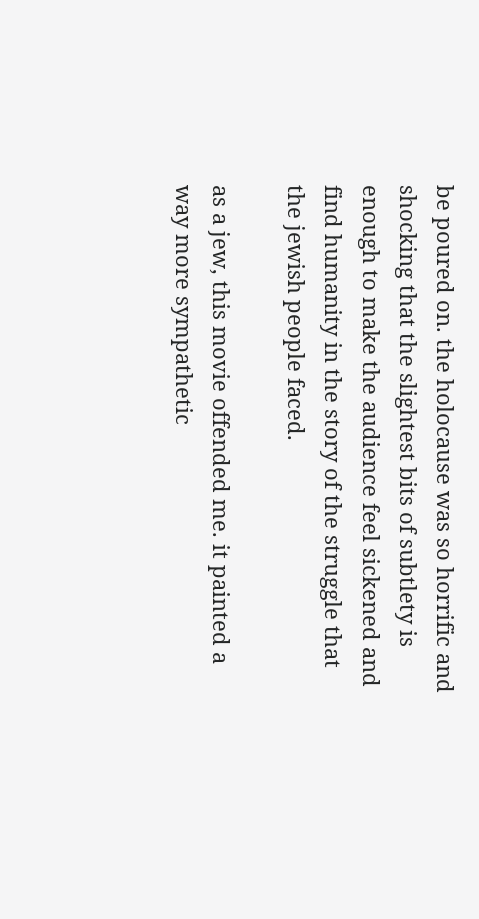be poured on. the holocause was so horrific and shocking that the slightest bits of subtlety is enough to make the audience feel sickened and find humanity in the story of the struggle that the jewish people faced.

as a jew, this movie offended me. it painted a way more sympathetic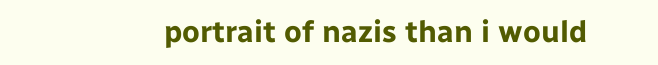portrait of nazis than i would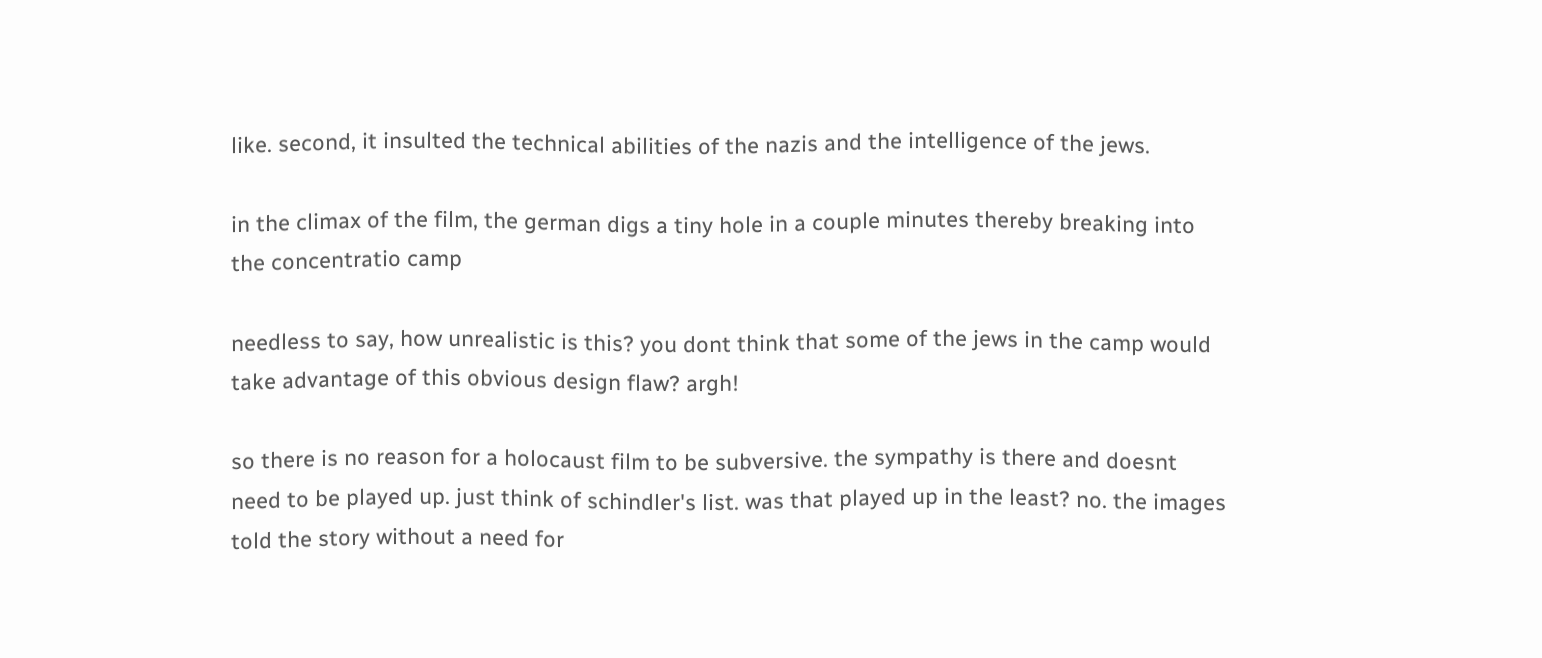like. second, it insulted the technical abilities of the nazis and the intelligence of the jews.

in the climax of the film, the german digs a tiny hole in a couple minutes thereby breaking into the concentratio camp

needless to say, how unrealistic is this? you dont think that some of the jews in the camp would take advantage of this obvious design flaw? argh!

so there is no reason for a holocaust film to be subversive. the sympathy is there and doesnt need to be played up. just think of schindler's list. was that played up in the least? no. the images told the story without a need for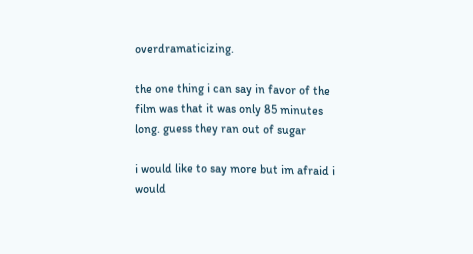overdramaticizing.

the one thing i can say in favor of the film was that it was only 85 minutes long. guess they ran out of sugar

i would like to say more but im afraid i would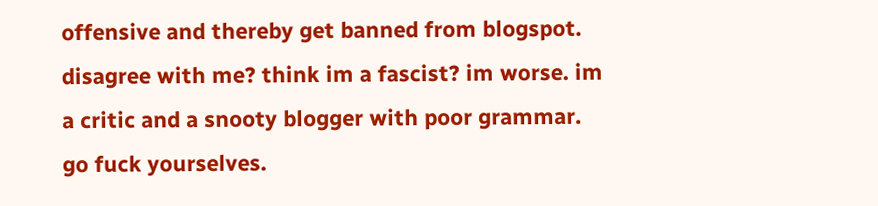offensive and thereby get banned from blogspot. disagree with me? think im a fascist? im worse. im a critic and a snooty blogger with poor grammar. go fuck yourselves.